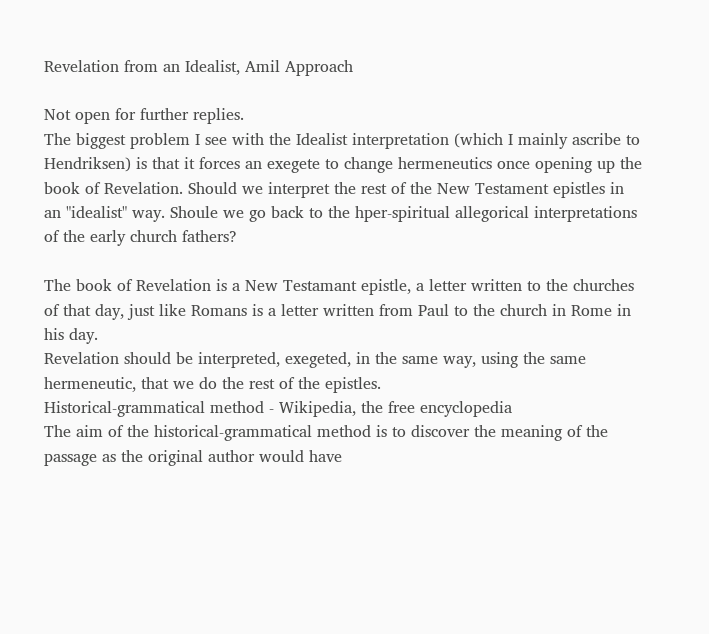Revelation from an Idealist, Amil Approach

Not open for further replies.
The biggest problem I see with the Idealist interpretation (which I mainly ascribe to Hendriksen) is that it forces an exegete to change hermeneutics once opening up the book of Revelation. Should we interpret the rest of the New Testament epistles in an "idealist" way. Shoule we go back to the hper-spiritual allegorical interpretations of the early church fathers?

The book of Revelation is a New Testamant epistle, a letter written to the churches of that day, just like Romans is a letter written from Paul to the church in Rome in his day.
Revelation should be interpreted, exegeted, in the same way, using the same hermeneutic, that we do the rest of the epistles.
Historical-grammatical method - Wikipedia, the free encyclopedia
The aim of the historical-grammatical method is to discover the meaning of the passage as the original author would have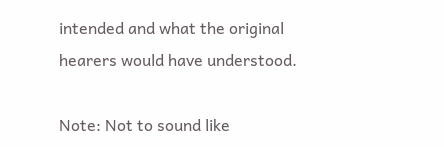intended and what the original hearers would have understood.

Note: Not to sound like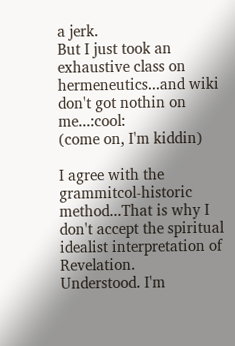a jerk.
But I just took an exhaustive class on hermeneutics...and wiki don't got nothin on me...:cool:
(come on, I'm kiddin)

I agree with the grammitcol-historic method...That is why I don't accept the spiritual idealist interpretation of Revelation.
Understood. I'm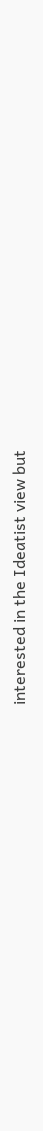interested in the Ideatist view but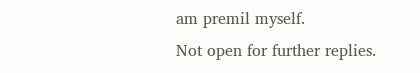am premil myself.
Not open for further replies.